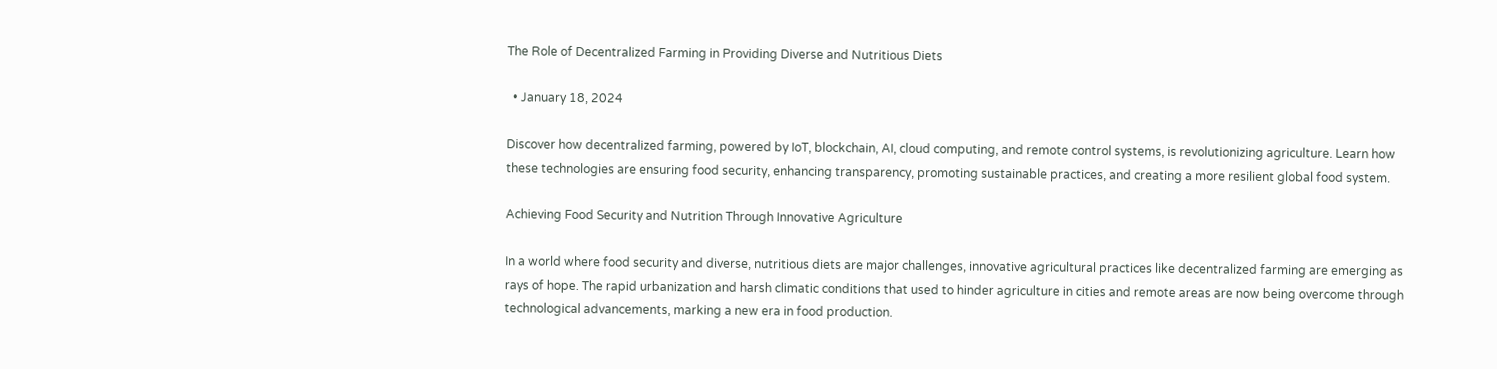The Role of Decentralized Farming in Providing Diverse and Nutritious Diets

  • January 18, 2024

Discover how decentralized farming, powered by IoT, blockchain, AI, cloud computing, and remote control systems, is revolutionizing agriculture. Learn how these technologies are ensuring food security, enhancing transparency, promoting sustainable practices, and creating a more resilient global food system.

Achieving Food Security and Nutrition Through Innovative Agriculture

In a world where food security and diverse, nutritious diets are major challenges, innovative agricultural practices like decentralized farming are emerging as rays of hope. The rapid urbanization and harsh climatic conditions that used to hinder agriculture in cities and remote areas are now being overcome through technological advancements, marking a new era in food production.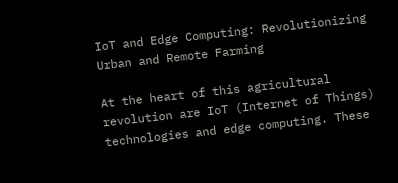IoT and Edge Computing: Revolutionizing Urban and Remote Farming

At the heart of this agricultural revolution are IoT (Internet of Things) technologies and edge computing. These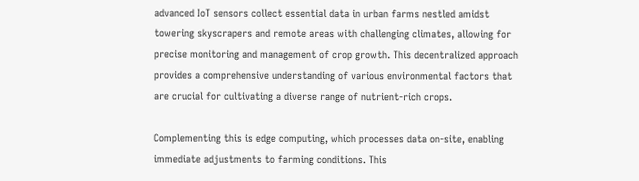advanced IoT sensors collect essential data in urban farms nestled amidst towering skyscrapers and remote areas with challenging climates, allowing for precise monitoring and management of crop growth. This decentralized approach provides a comprehensive understanding of various environmental factors that are crucial for cultivating a diverse range of nutrient-rich crops.

Complementing this is edge computing, which processes data on-site, enabling immediate adjustments to farming conditions. This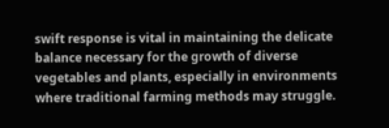swift response is vital in maintaining the delicate balance necessary for the growth of diverse vegetables and plants, especially in environments where traditional farming methods may struggle.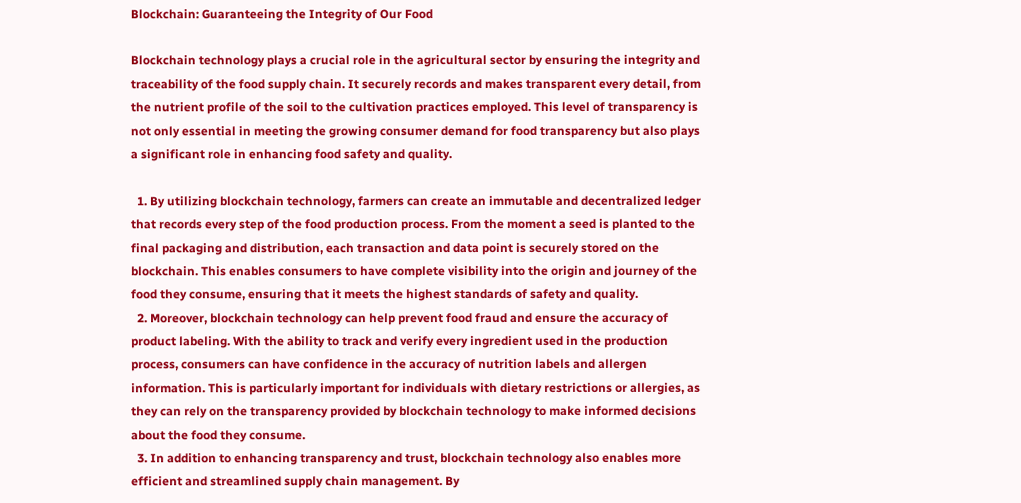Blockchain: Guaranteeing the Integrity of Our Food

Blockchain technology plays a crucial role in the agricultural sector by ensuring the integrity and traceability of the food supply chain. It securely records and makes transparent every detail, from the nutrient profile of the soil to the cultivation practices employed. This level of transparency is not only essential in meeting the growing consumer demand for food transparency but also plays a significant role in enhancing food safety and quality.

  1. By utilizing blockchain technology, farmers can create an immutable and decentralized ledger that records every step of the food production process. From the moment a seed is planted to the final packaging and distribution, each transaction and data point is securely stored on the blockchain. This enables consumers to have complete visibility into the origin and journey of the food they consume, ensuring that it meets the highest standards of safety and quality.
  2. Moreover, blockchain technology can help prevent food fraud and ensure the accuracy of product labeling. With the ability to track and verify every ingredient used in the production process, consumers can have confidence in the accuracy of nutrition labels and allergen information. This is particularly important for individuals with dietary restrictions or allergies, as they can rely on the transparency provided by blockchain technology to make informed decisions about the food they consume.
  3. In addition to enhancing transparency and trust, blockchain technology also enables more efficient and streamlined supply chain management. By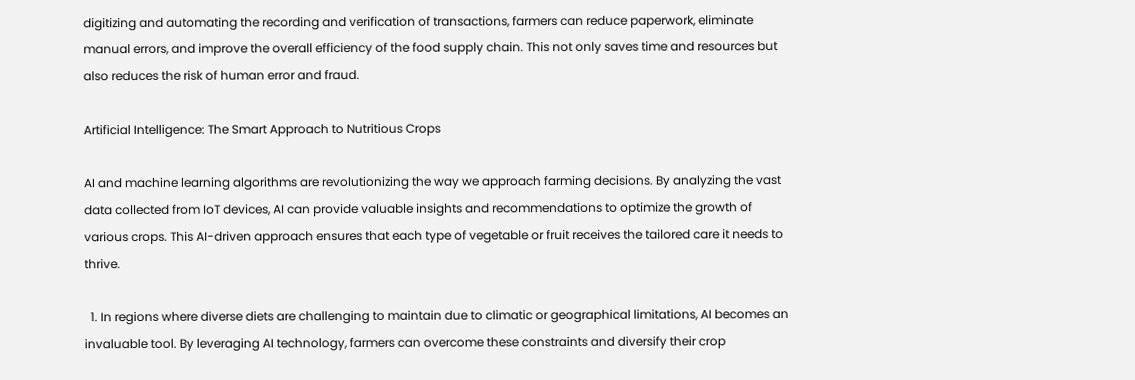digitizing and automating the recording and verification of transactions, farmers can reduce paperwork, eliminate manual errors, and improve the overall efficiency of the food supply chain. This not only saves time and resources but also reduces the risk of human error and fraud.

Artificial Intelligence: The Smart Approach to Nutritious Crops

AI and machine learning algorithms are revolutionizing the way we approach farming decisions. By analyzing the vast data collected from IoT devices, AI can provide valuable insights and recommendations to optimize the growth of various crops. This AI-driven approach ensures that each type of vegetable or fruit receives the tailored care it needs to thrive.

  1. In regions where diverse diets are challenging to maintain due to climatic or geographical limitations, AI becomes an invaluable tool. By leveraging AI technology, farmers can overcome these constraints and diversify their crop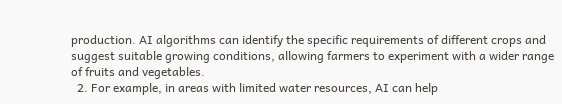production. AI algorithms can identify the specific requirements of different crops and suggest suitable growing conditions, allowing farmers to experiment with a wider range of fruits and vegetables.
  2. For example, in areas with limited water resources, AI can help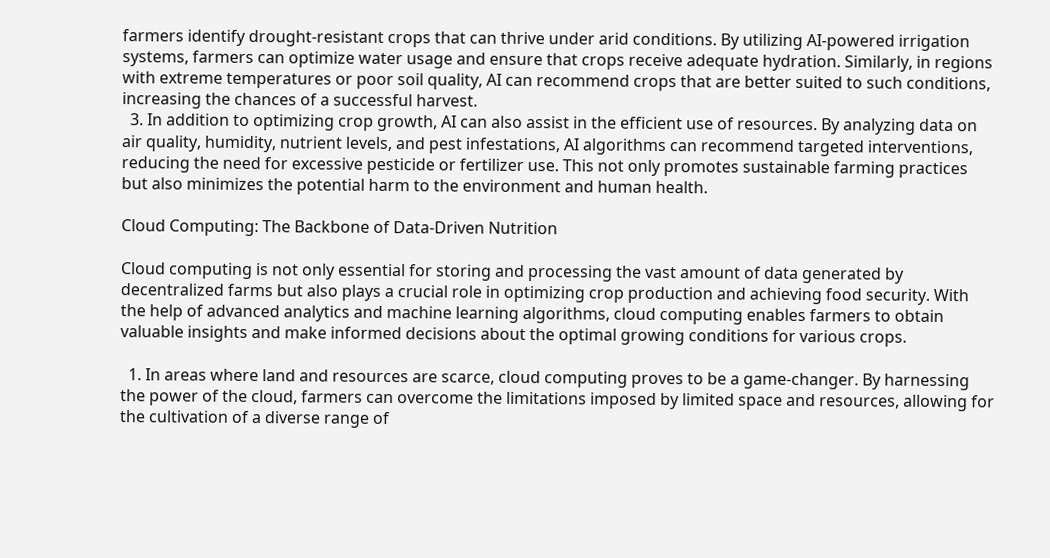farmers identify drought-resistant crops that can thrive under arid conditions. By utilizing AI-powered irrigation systems, farmers can optimize water usage and ensure that crops receive adequate hydration. Similarly, in regions with extreme temperatures or poor soil quality, AI can recommend crops that are better suited to such conditions, increasing the chances of a successful harvest.
  3. In addition to optimizing crop growth, AI can also assist in the efficient use of resources. By analyzing data on air quality, humidity, nutrient levels, and pest infestations, AI algorithms can recommend targeted interventions, reducing the need for excessive pesticide or fertilizer use. This not only promotes sustainable farming practices but also minimizes the potential harm to the environment and human health.

Cloud Computing: The Backbone of Data-Driven Nutrition

Cloud computing is not only essential for storing and processing the vast amount of data generated by decentralized farms but also plays a crucial role in optimizing crop production and achieving food security. With the help of advanced analytics and machine learning algorithms, cloud computing enables farmers to obtain valuable insights and make informed decisions about the optimal growing conditions for various crops.

  1. In areas where land and resources are scarce, cloud computing proves to be a game-changer. By harnessing the power of the cloud, farmers can overcome the limitations imposed by limited space and resources, allowing for the cultivation of a diverse range of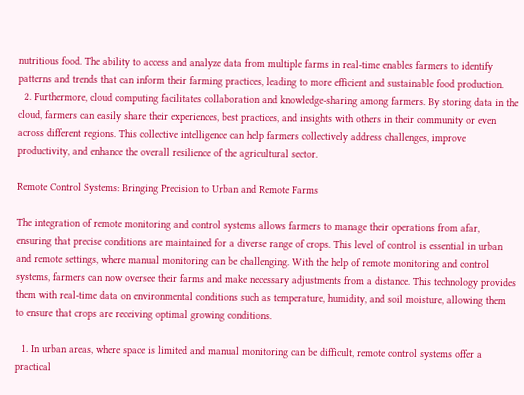nutritious food. The ability to access and analyze data from multiple farms in real-time enables farmers to identify patterns and trends that can inform their farming practices, leading to more efficient and sustainable food production.
  2. Furthermore, cloud computing facilitates collaboration and knowledge-sharing among farmers. By storing data in the cloud, farmers can easily share their experiences, best practices, and insights with others in their community or even across different regions. This collective intelligence can help farmers collectively address challenges, improve productivity, and enhance the overall resilience of the agricultural sector.

Remote Control Systems: Bringing Precision to Urban and Remote Farms

The integration of remote monitoring and control systems allows farmers to manage their operations from afar, ensuring that precise conditions are maintained for a diverse range of crops. This level of control is essential in urban and remote settings, where manual monitoring can be challenging. With the help of remote monitoring and control systems, farmers can now oversee their farms and make necessary adjustments from a distance. This technology provides them with real-time data on environmental conditions such as temperature, humidity, and soil moisture, allowing them to ensure that crops are receiving optimal growing conditions.

  1. In urban areas, where space is limited and manual monitoring can be difficult, remote control systems offer a practical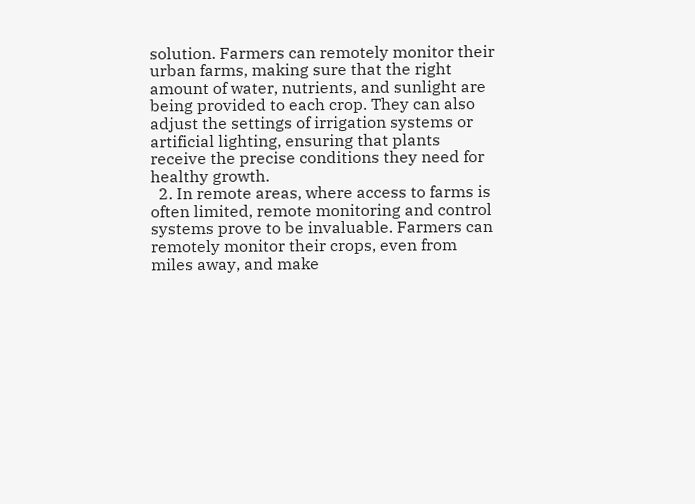solution. Farmers can remotely monitor their urban farms, making sure that the right amount of water, nutrients, and sunlight are being provided to each crop. They can also adjust the settings of irrigation systems or artificial lighting, ensuring that plants receive the precise conditions they need for healthy growth.
  2. In remote areas, where access to farms is often limited, remote monitoring and control systems prove to be invaluable. Farmers can remotely monitor their crops, even from miles away, and make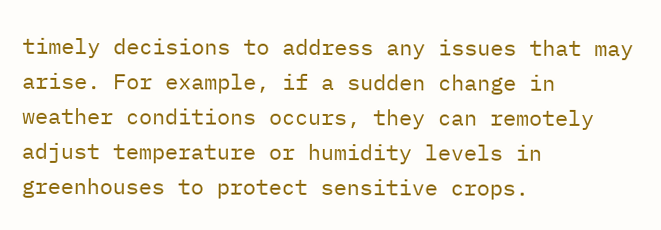timely decisions to address any issues that may arise. For example, if a sudden change in weather conditions occurs, they can remotely adjust temperature or humidity levels in greenhouses to protect sensitive crops.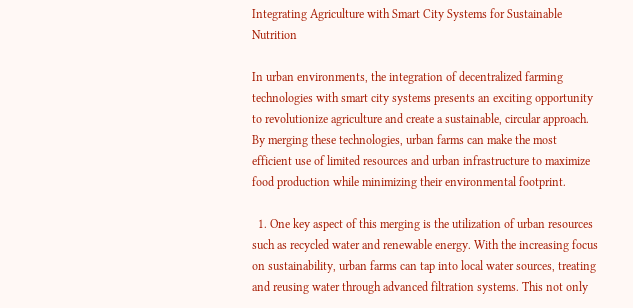Integrating Agriculture with Smart City Systems for Sustainable Nutrition

In urban environments, the integration of decentralized farming technologies with smart city systems presents an exciting opportunity to revolutionize agriculture and create a sustainable, circular approach. By merging these technologies, urban farms can make the most efficient use of limited resources and urban infrastructure to maximize food production while minimizing their environmental footprint.

  1. One key aspect of this merging is the utilization of urban resources such as recycled water and renewable energy. With the increasing focus on sustainability, urban farms can tap into local water sources, treating and reusing water through advanced filtration systems. This not only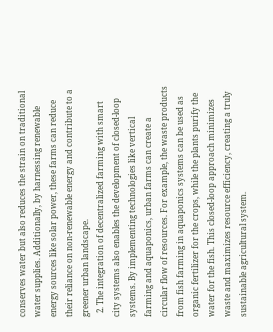conserves water but also reduces the strain on traditional water supplies. Additionally, by harnessing renewable energy sources like solar power, these farms can reduce their reliance on non-renewable energy and contribute to a greener urban landscape.
  2. The integration of decentralized farming with smart city systems also enables the development of closed-loop systems. By implementing technologies like vertical farming and aquaponics, urban farms can create a circular flow of resources. For example, the waste products from fish farming in aquaponics systems can be used as organic fertilizer for the crops, while the plants purify the water for the fish. This closed-loop approach minimizes waste and maximizes resource efficiency, creating a truly sustainable agricultural system.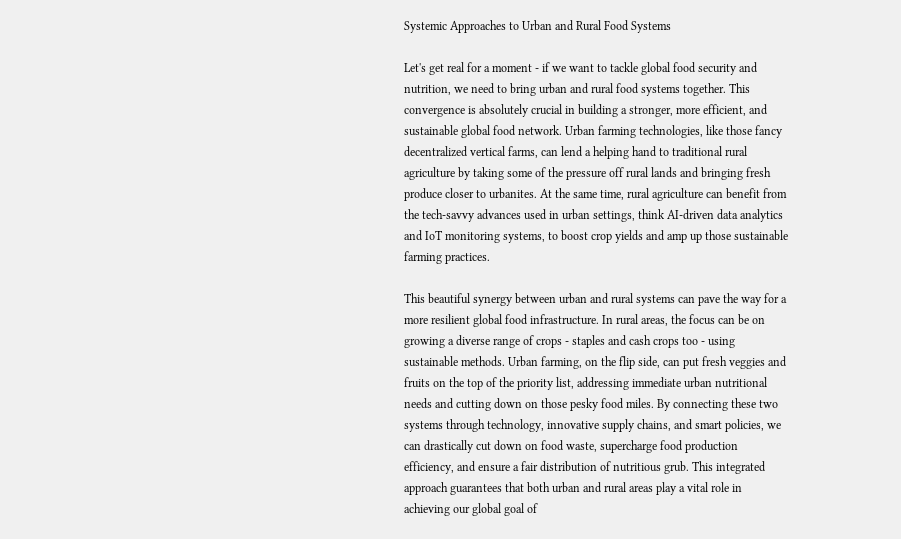Systemic Approaches to Urban and Rural Food Systems

Let's get real for a moment - if we want to tackle global food security and nutrition, we need to bring urban and rural food systems together. This convergence is absolutely crucial in building a stronger, more efficient, and sustainable global food network. Urban farming technologies, like those fancy decentralized vertical farms, can lend a helping hand to traditional rural agriculture by taking some of the pressure off rural lands and bringing fresh produce closer to urbanites. At the same time, rural agriculture can benefit from the tech-savvy advances used in urban settings, think AI-driven data analytics and IoT monitoring systems, to boost crop yields and amp up those sustainable farming practices.

This beautiful synergy between urban and rural systems can pave the way for a more resilient global food infrastructure. In rural areas, the focus can be on growing a diverse range of crops - staples and cash crops too - using sustainable methods. Urban farming, on the flip side, can put fresh veggies and fruits on the top of the priority list, addressing immediate urban nutritional needs and cutting down on those pesky food miles. By connecting these two systems through technology, innovative supply chains, and smart policies, we can drastically cut down on food waste, supercharge food production efficiency, and ensure a fair distribution of nutritious grub. This integrated approach guarantees that both urban and rural areas play a vital role in achieving our global goal of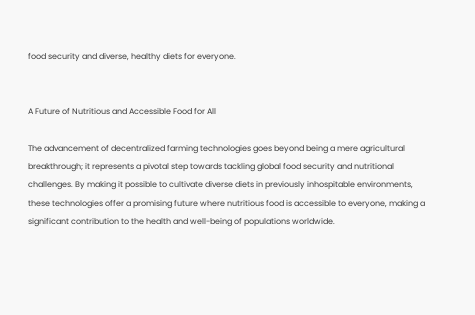food security and diverse, healthy diets for everyone.


A Future of Nutritious and Accessible Food for All

The advancement of decentralized farming technologies goes beyond being a mere agricultural breakthrough; it represents a pivotal step towards tackling global food security and nutritional challenges. By making it possible to cultivate diverse diets in previously inhospitable environments, these technologies offer a promising future where nutritious food is accessible to everyone, making a significant contribution to the health and well-being of populations worldwide.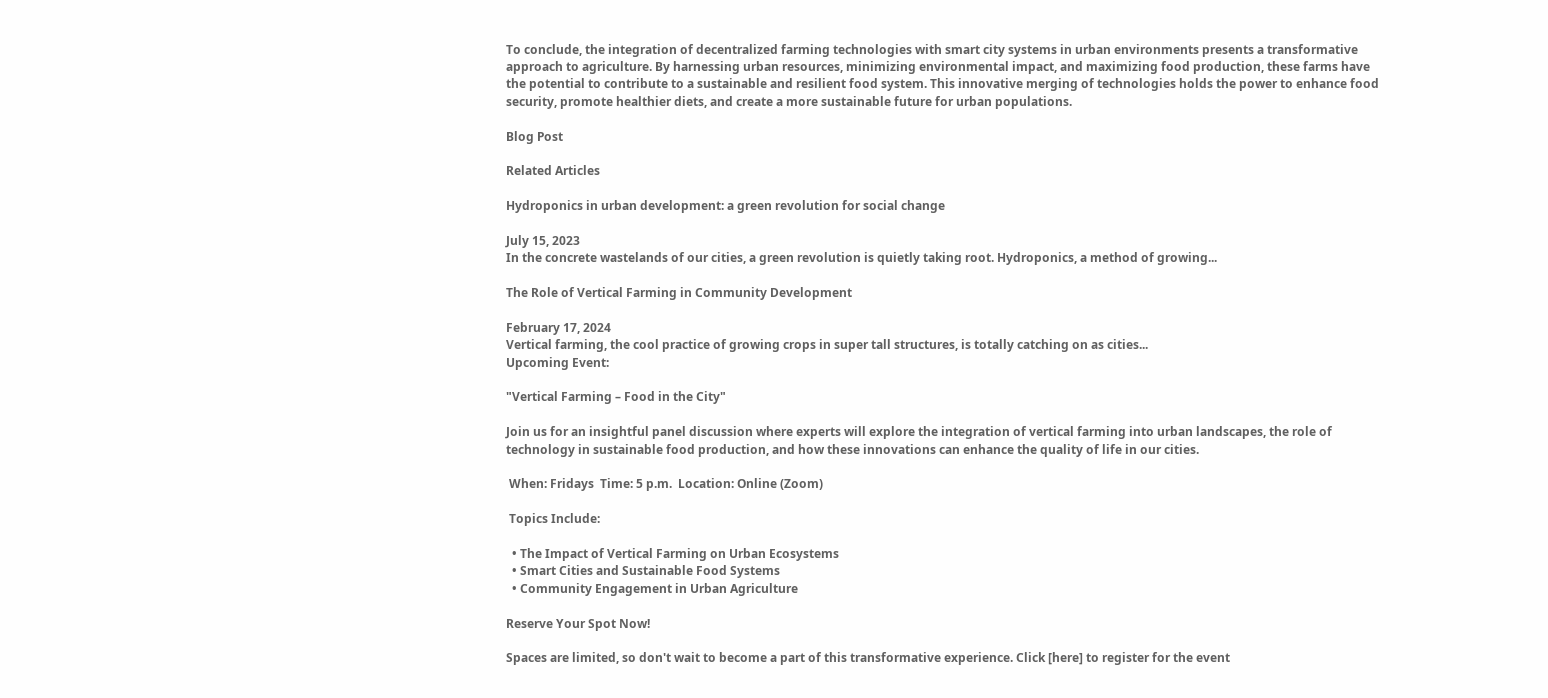To conclude, the integration of decentralized farming technologies with smart city systems in urban environments presents a transformative approach to agriculture. By harnessing urban resources, minimizing environmental impact, and maximizing food production, these farms have the potential to contribute to a sustainable and resilient food system. This innovative merging of technologies holds the power to enhance food security, promote healthier diets, and create a more sustainable future for urban populations.

Blog Post

Related Articles

Hydroponics in urban development: a green revolution for social change

July 15, 2023
In the concrete wastelands of our cities, a green revolution is quietly taking root. Hydroponics, a method of growing...

The Role of Vertical Farming in Community Development

February 17, 2024
Vertical farming, the cool practice of growing crops in super tall structures, is totally catching on as cities...
Upcoming Event:

"Vertical Farming – Food in the City"

Join us for an insightful panel discussion where experts will explore the integration of vertical farming into urban landscapes, the role of technology in sustainable food production, and how these innovations can enhance the quality of life in our cities.

 When: Fridays  Time: 5 p.m.  Location: Online (Zoom)

 Topics Include:

  • The Impact of Vertical Farming on Urban Ecosystems
  • Smart Cities and Sustainable Food Systems
  • Community Engagement in Urban Agriculture

Reserve Your Spot Now!

Spaces are limited, so don't wait to become a part of this transformative experience. Click [here] to register for the event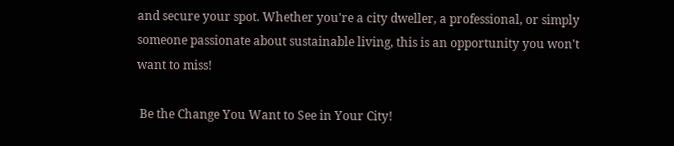and secure your spot. Whether you're a city dweller, a professional, or simply someone passionate about sustainable living, this is an opportunity you won't want to miss!

 Be the Change You Want to See in Your City!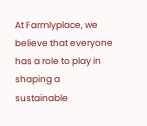At Farmlyplace, we believe that everyone has a role to play in shaping a sustainable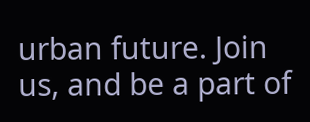urban future. Join us, and be a part of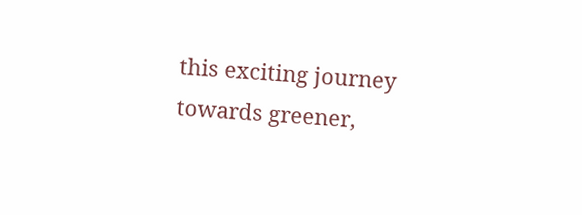this exciting journey towards greener,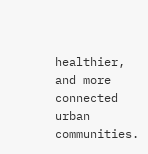healthier, and more connected urban communities.